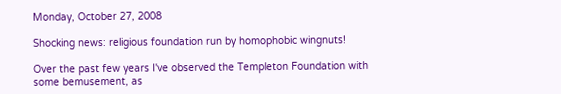Monday, October 27, 2008

Shocking news: religious foundation run by homophobic wingnuts!

Over the past few years I've observed the Templeton Foundation with some bemusement, as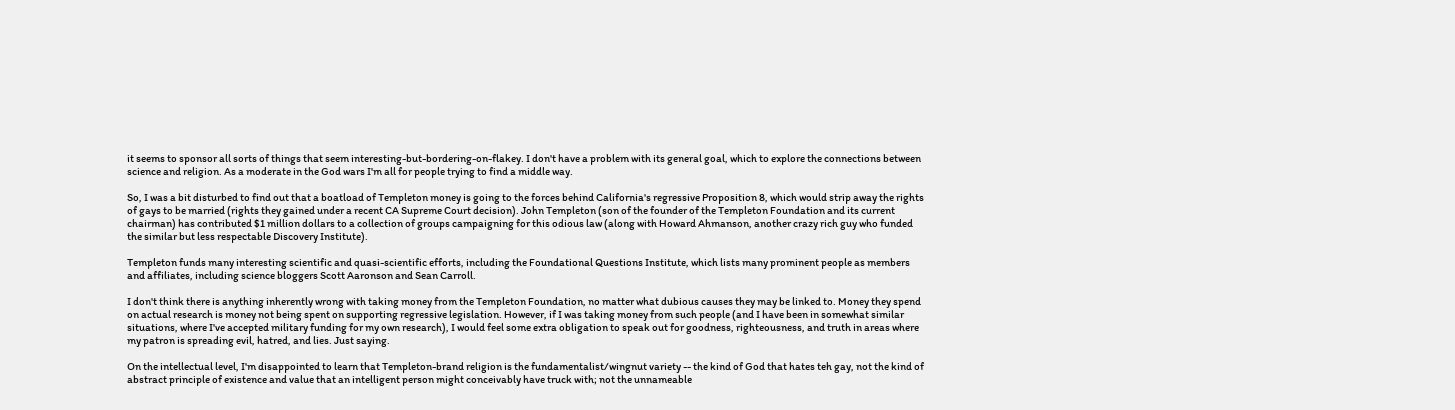it seems to sponsor all sorts of things that seem interesting-but-bordering-on-flakey. I don't have a problem with its general goal, which to explore the connections between science and religion. As a moderate in the God wars I'm all for people trying to find a middle way.

So, I was a bit disturbed to find out that a boatload of Templeton money is going to the forces behind California's regressive Proposition 8, which would strip away the rights of gays to be married (rights they gained under a recent CA Supreme Court decision). John Templeton (son of the founder of the Templeton Foundation and its current chairman) has contributed $1 million dollars to a collection of groups campaigning for this odious law (along with Howard Ahmanson, another crazy rich guy who funded the similar but less respectable Discovery Institute).

Templeton funds many interesting scientific and quasi-scientific efforts, including the Foundational Questions Institute, which lists many prominent people as members and affiliates, including science bloggers Scott Aaronson and Sean Carroll.

I don't think there is anything inherently wrong with taking money from the Templeton Foundation, no matter what dubious causes they may be linked to. Money they spend on actual research is money not being spent on supporting regressive legislation. However, if I was taking money from such people (and I have been in somewhat similar situations, where I've accepted military funding for my own research), I would feel some extra obligation to speak out for goodness, righteousness, and truth in areas where my patron is spreading evil, hatred, and lies. Just saying.

On the intellectual level, I'm disappointed to learn that Templeton-brand religion is the fundamentalist/wingnut variety -- the kind of God that hates teh gay, not the kind of abstract principle of existence and value that an intelligent person might conceivably have truck with; not the unnameable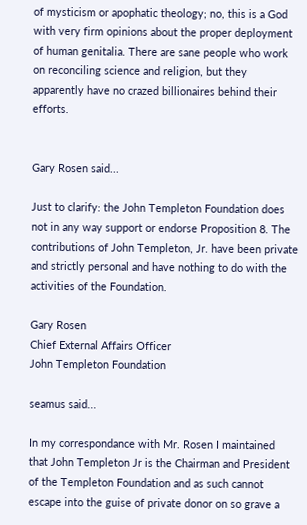of mysticism or apophatic theology; no, this is a God with very firm opinions about the proper deployment of human genitalia. There are sane people who work on reconciling science and religion, but they apparently have no crazed billionaires behind their efforts.


Gary Rosen said...

Just to clarify: the John Templeton Foundation does not in any way support or endorse Proposition 8. The contributions of John Templeton, Jr. have been private and strictly personal and have nothing to do with the activities of the Foundation.

Gary Rosen
Chief External Affairs Officer
John Templeton Foundation

seamus said...

In my correspondance with Mr. Rosen I maintained that John Templeton Jr is the Chairman and President of the Templeton Foundation and as such cannot escape into the guise of private donor on so grave a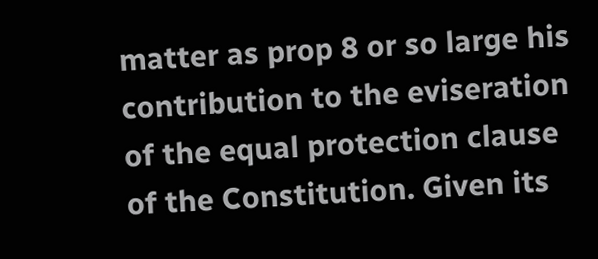matter as prop 8 or so large his contribution to the eviseration of the equal protection clause of the Constitution. Given its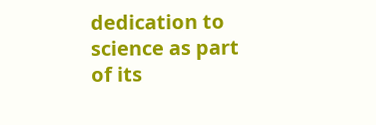dedication to science as part of its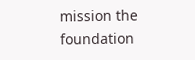mission the foundation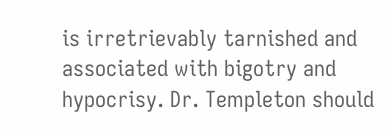is irretrievably tarnished and associated with bigotry and hypocrisy. Dr. Templeton should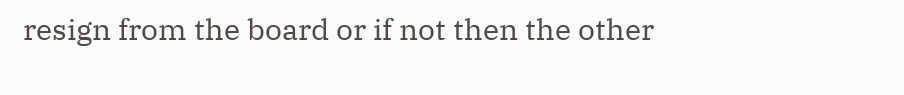resign from the board or if not then the other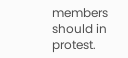members should in protest.